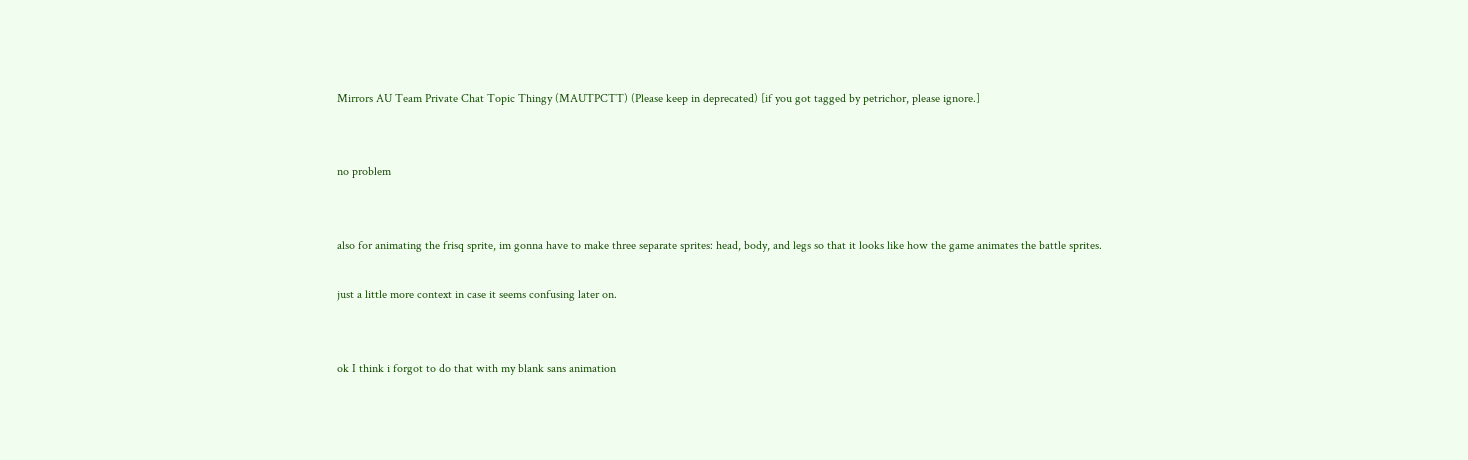Mirrors AU Team Private Chat Topic Thingy (MAUTPCTT) (Please keep in deprecated) [if you got tagged by petrichor, please ignore.]


no problem


also for animating the frisq sprite, im gonna have to make three separate sprites: head, body, and legs so that it looks like how the game animates the battle sprites.

just a little more context in case it seems confusing later on.


ok I think i forgot to do that with my blank sans animation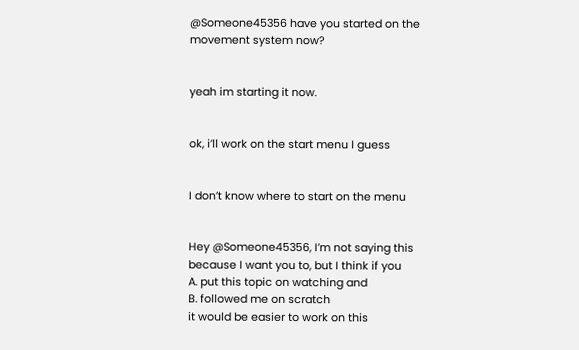@Someone45356 have you started on the movement system now?


yeah im starting it now.


ok, i’ll work on the start menu I guess


I don’t know where to start on the menu


Hey @Someone45356, I’m not saying this because I want you to, but I think if you
A. put this topic on watching and
B. followed me on scratch
it would be easier to work on this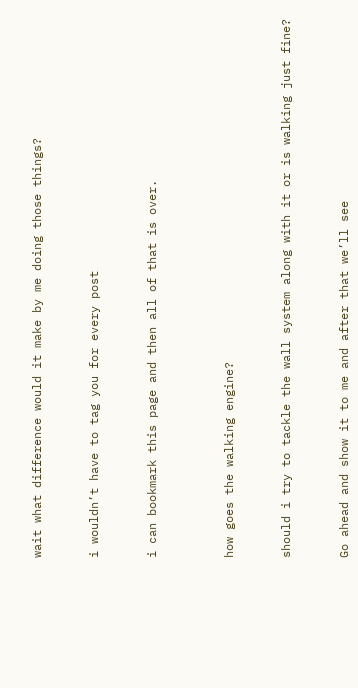wait what difference would it make by me doing those things?


i wouldn’t have to tag you for every post


i can bookmark this page and then all of that is over.



how goes the walking engine?


should i try to tackle the wall system along with it or is walking just fine?


Go ahead and show it to me and after that we’ll see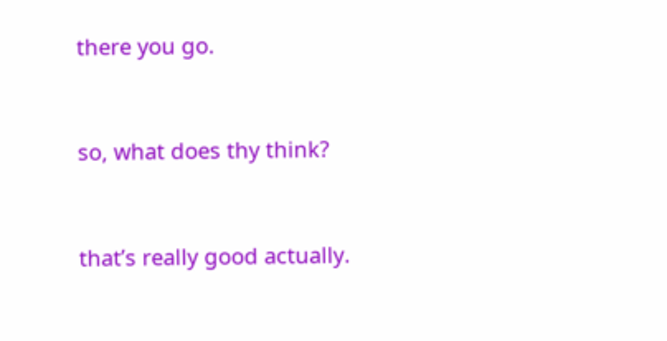there you go.


so, what does thy think?


that’s really good actually.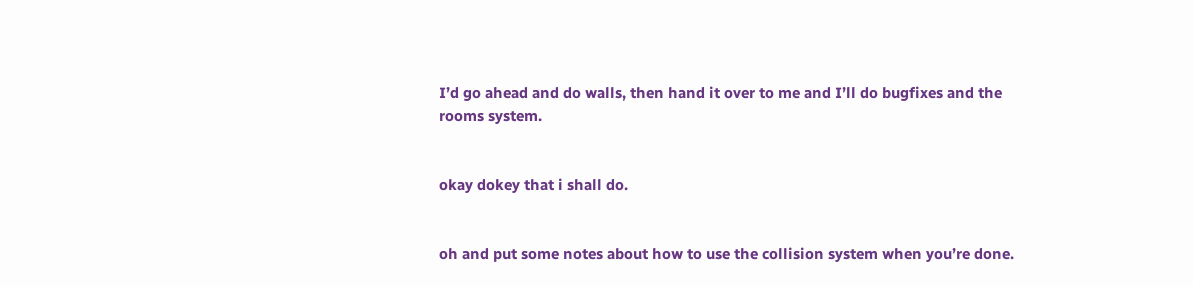I’d go ahead and do walls, then hand it over to me and I’ll do bugfixes and the rooms system.


okay dokey that i shall do.


oh and put some notes about how to use the collision system when you’re done.